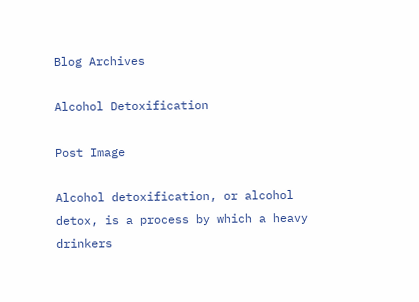Blog Archives

Alcohol Detoxification

Post Image

Alcohol detoxification, or alcohol detox, is a process by which a heavy drinkers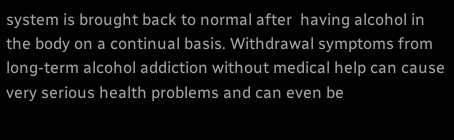system is brought back to normal after  having alcohol in the body on a continual basis. Withdrawal symptoms from long-term alcohol addiction without medical help can cause very serious health problems and can even be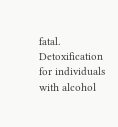fatal. Detoxification for individuals with alcohol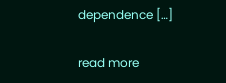dependence […]

read more